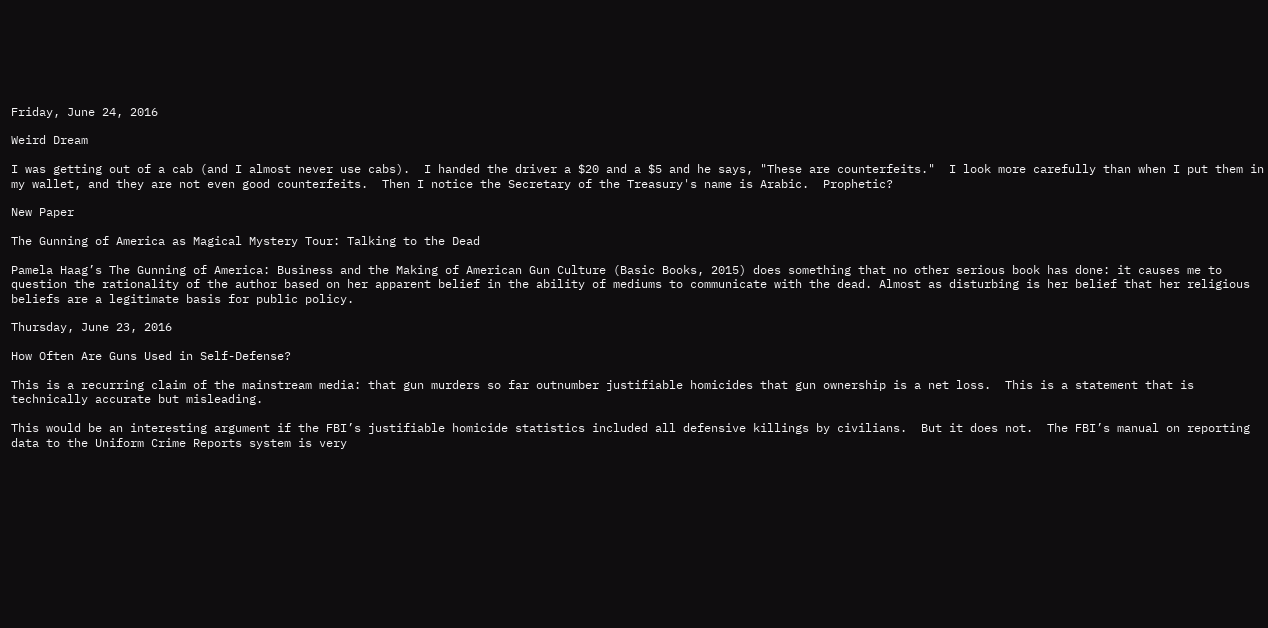Friday, June 24, 2016

Weird Dream

I was getting out of a cab (and I almost never use cabs).  I handed the driver a $20 and a $5 and he says, "These are counterfeits."  I look more carefully than when I put them in my wallet, and they are not even good counterfeits.  Then I notice the Secretary of the Treasury's name is Arabic.  Prophetic?

New Paper

The Gunning of America as Magical Mystery Tour: Talking to the Dead

Pamela Haag’s The Gunning of America: Business and the Making of American Gun Culture (Basic Books, 2015) does something that no other serious book has done: it causes me to question the rationality of the author based on her apparent belief in the ability of mediums to communicate with the dead. Almost as disturbing is her belief that her religious beliefs are a legitimate basis for public policy.

Thursday, June 23, 2016

How Often Are Guns Used in Self-Defense?

This is a recurring claim of the mainstream media: that gun murders so far outnumber justifiable homicides that gun ownership is a net loss.  This is a statement that is technically accurate but misleading.

This would be an interesting argument if the FBI’s justifiable homicide statistics included all defensive killings by civilians.  But it does not.  The FBI’s manual on reporting data to the Uniform Crime Reports system is very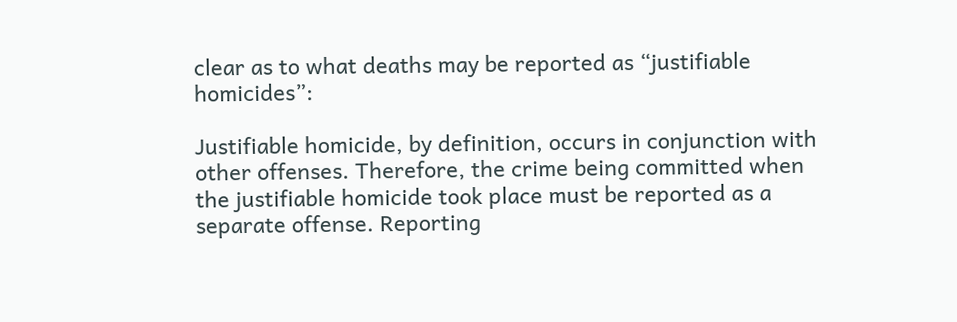clear as to what deaths may be reported as “justifiable homicides”:

Justifiable homicide, by definition, occurs in conjunction with other offenses. Therefore, the crime being committed when the justifiable homicide took place must be reported as a separate offense. Reporting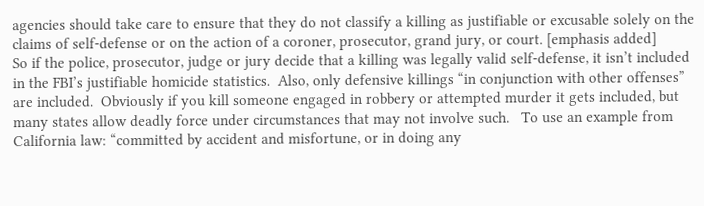agencies should take care to ensure that they do not classify a killing as justifiable or excusable solely on the claims of self-defense or on the action of a coroner, prosecutor, grand jury, or court. [emphasis added]
So if the police, prosecutor, judge or jury decide that a killing was legally valid self-defense, it isn’t included in the FBI’s justifiable homicide statistics.  Also, only defensive killings “in conjunction with other offenses” are included.  Obviously if you kill someone engaged in robbery or attempted murder it gets included, but many states allow deadly force under circumstances that may not involve such.   To use an example from California law: “committed by accident and misfortune, or in doing any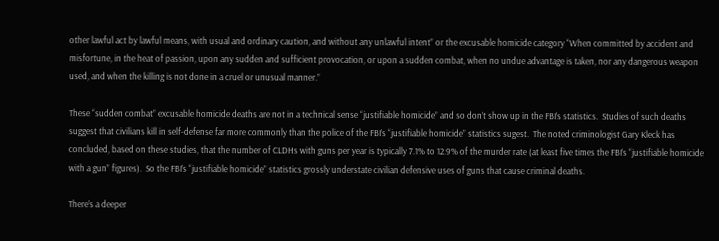other lawful act by lawful means, with usual and ordinary caution, and without any unlawful intent” or the excusable homicide category “When committed by accident and misfortune, in the heat of passion, upon any sudden and sufficient provocation, or upon a sudden combat, when no undue advantage is taken, nor any dangerous weapon used, and when the killing is not done in a cruel or unusual manner.”

These “sudden combat” excusable homicide deaths are not in a technical sense “justifiable homicide” and so don’t show up in the FBI’s statistics.  Studies of such deaths suggest that civilians kill in self-defense far more commonly than the police of the FBI’s “justifiable homicide” statistics sugest.  The noted criminologist Gary Kleck has concluded, based on these studies, that the number of CLDHs with guns per year is typically 7.1% to 12.9% of the murder rate (at least five times the FBI’s “justifiable homicide with a gun” figures).  So the FBI’s “justifiable homicide” statistics grossly understate civilian defensive uses of guns that cause criminal deaths.

There’s a deeper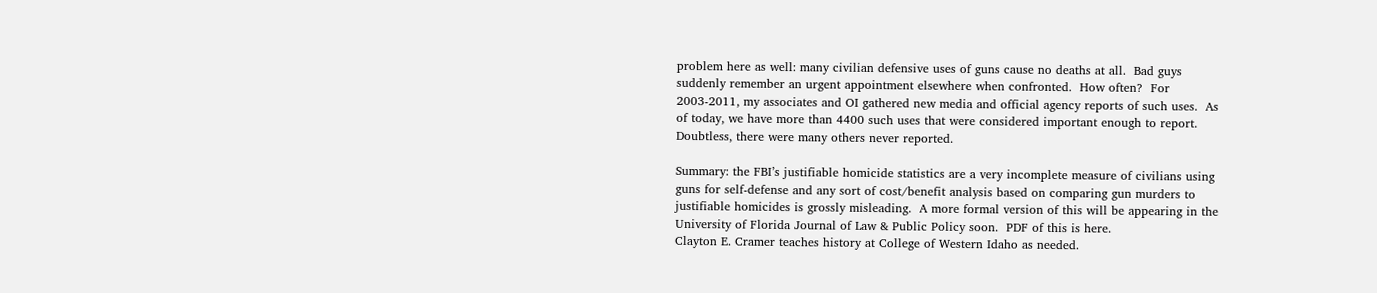problem here as well: many civilian defensive uses of guns cause no deaths at all.  Bad guys suddenly remember an urgent appointment elsewhere when confronted.  How often?  For 2003-2011, my associates and OI gathered new media and official agency reports of such uses.  As of today, we have more than 4400 such uses that were considered important enough to report.  Doubtless, there were many others never reported.

Summary: the FBI’s justifiable homicide statistics are a very incomplete measure of civilians using guns for self-defense and any sort of cost/benefit analysis based on comparing gun murders to justifiable homicides is grossly misleading.  A more formal version of this will be appearing in the University of Florida Journal of Law & Public Policy soon.  PDF of this is here.
Clayton E. Cramer teaches history at College of Western Idaho as needed.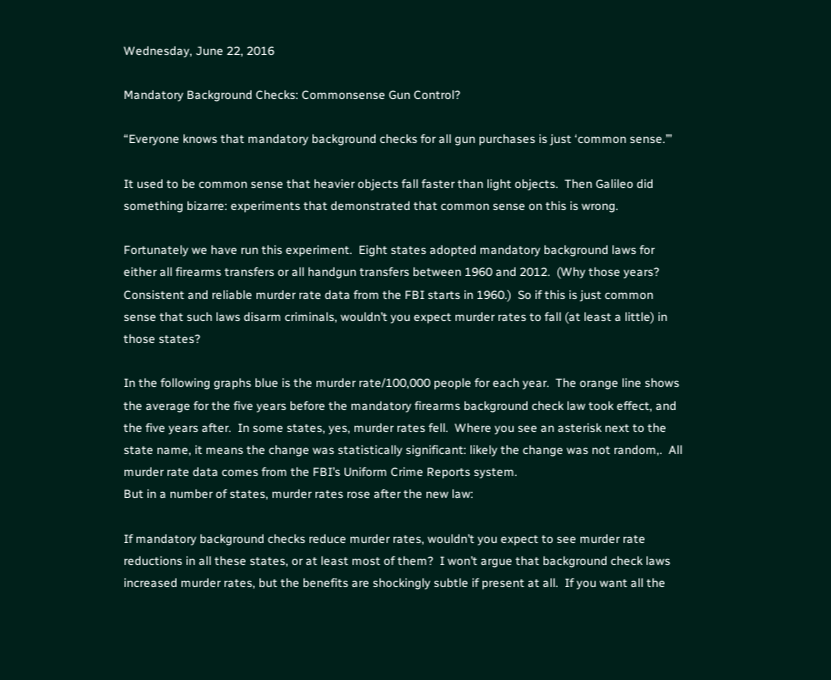Wednesday, June 22, 2016

Mandatory Background Checks: Commonsense Gun Control?

“Everyone knows that mandatory background checks for all gun purchases is just ‘common sense.’”

It used to be common sense that heavier objects fall faster than light objects.  Then Galileo did something bizarre: experiments that demonstrated that common sense on this is wrong.

Fortunately we have run this experiment.  Eight states adopted mandatory background laws for either all firearms transfers or all handgun transfers between 1960 and 2012.  (Why those years?  Consistent and reliable murder rate data from the FBI starts in 1960.)  So if this is just common sense that such laws disarm criminals, wouldn’t you expect murder rates to fall (at least a little) in those states?

In the following graphs blue is the murder rate/100,000 people for each year.  The orange line shows the average for the five years before the mandatory firearms background check law took effect, and the five years after.  In some states, yes, murder rates fell.  Where you see an asterisk next to the state name, it means the change was statistically significant: likely the change was not random,.  All murder rate data comes from the FBI’s Uniform Crime Reports system.
But in a number of states, murder rates rose after the new law:

If mandatory background checks reduce murder rates, wouldn’t you expect to see murder rate reductions in all these states, or at least most of them?  I won’t argue that background check laws increased murder rates, but the benefits are shockingly subtle if present at all.  If you want all the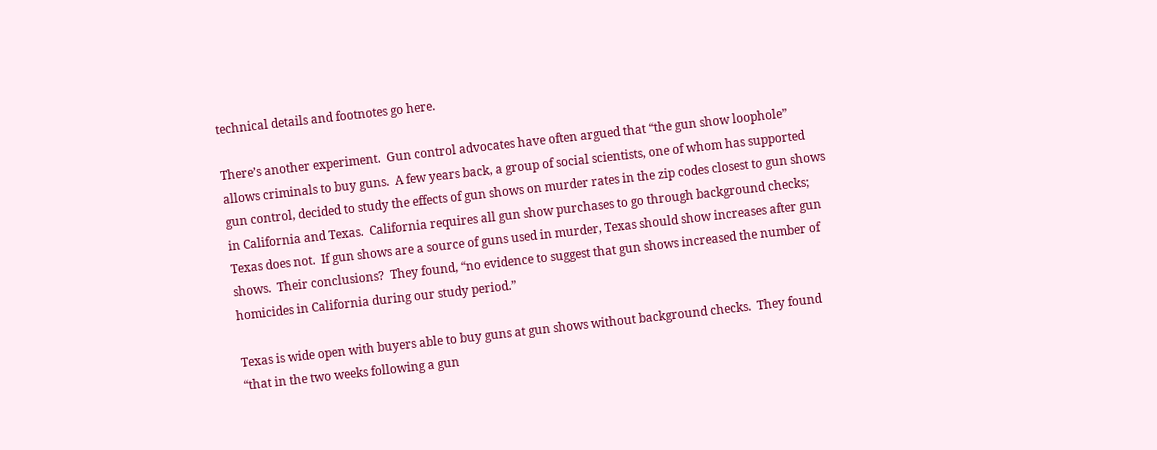technical details and footnotes go here.

There’s another experiment.  Gun control advocates have often argued that “the gun show loophole” allows criminals to buy guns.  A few years back, a group of social scientists, one of whom has supported gun control, decided to study the effects of gun shows on murder rates in the zip codes closest to gun shows in California and Texas.  California requires all gun show purchases to go through background checks; Texas does not.  If gun shows are a source of guns used in murder, Texas should show increases after gun shows.  Their conclusions?  They found, “no evidence to suggest that gun shows increased the number of homicides in California during our study period.”

Texas is wide open with buyers able to buy guns at gun shows without background checks.  They found “that in the two weeks following a gun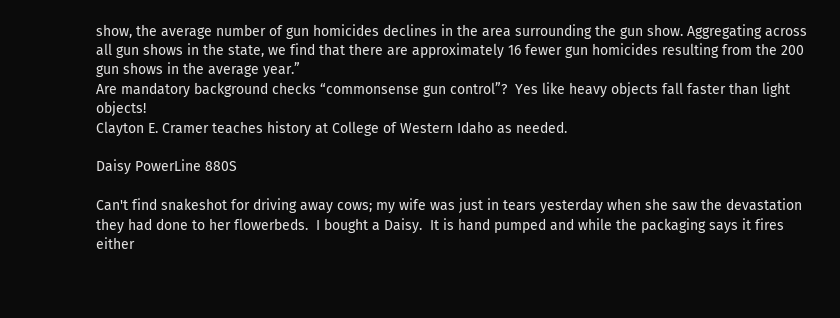show, the average number of gun homicides declines in the area surrounding the gun show. Aggregating across all gun shows in the state, we find that there are approximately 16 fewer gun homicides resulting from the 200 gun shows in the average year.”
Are mandatory background checks “commonsense gun control”?  Yes like heavy objects fall faster than light objects!
Clayton E. Cramer teaches history at College of Western Idaho as needed.

Daisy PowerLine 880S

Can't find snakeshot for driving away cows; my wife was just in tears yesterday when she saw the devastation they had done to her flowerbeds.  I bought a Daisy.  It is hand pumped and while the packaging says it fires either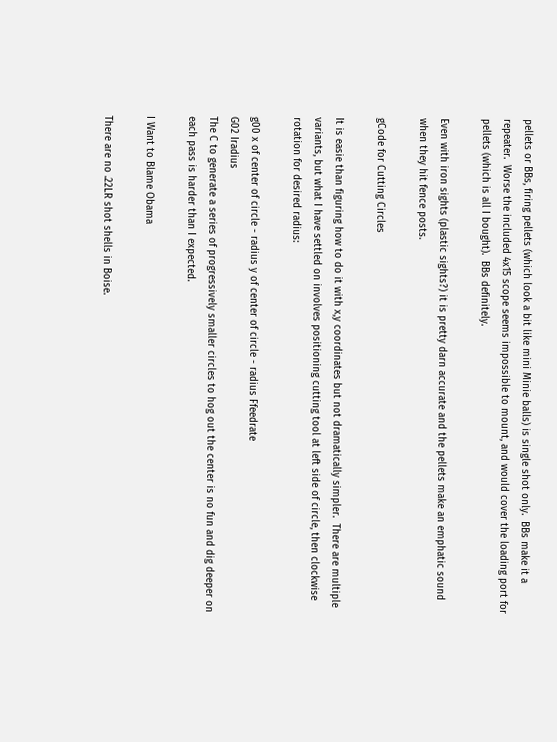pellets or BBs, firing pellets (which look a bit like mini Minie balls) is single shot only.  BBs make it a repeater.  Worse the included 4x15 scope seems impossible to mount, and would cover the loading port for pellets (which is all I bought).  BBs definitely.

Even with iron sights (plastic sights?) it is pretty darn accurate and the pellets make an emphatic sound when they hit fence posts.

gCode for Cutting Circles

It is easie than figuring how to do it with x,y coordinates but not dramatically simpler.  There are multiple variants, but what I have settled on involves positioning cutting tool at left side of circle, then clockwise rotation for desired radius:

g00 x of center of circle - radius y of center of circle - radius Ffeedrate
G02 Iradius
The C to generate a series of progressively smaller circles to hog out the center is no fun and dig deeper on each pass is harder than I expected.

I Want to Blame Obama

There are no .22LR shot shells in Boise.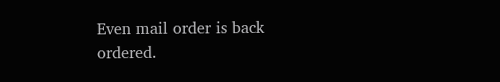Even mail order is back ordered.